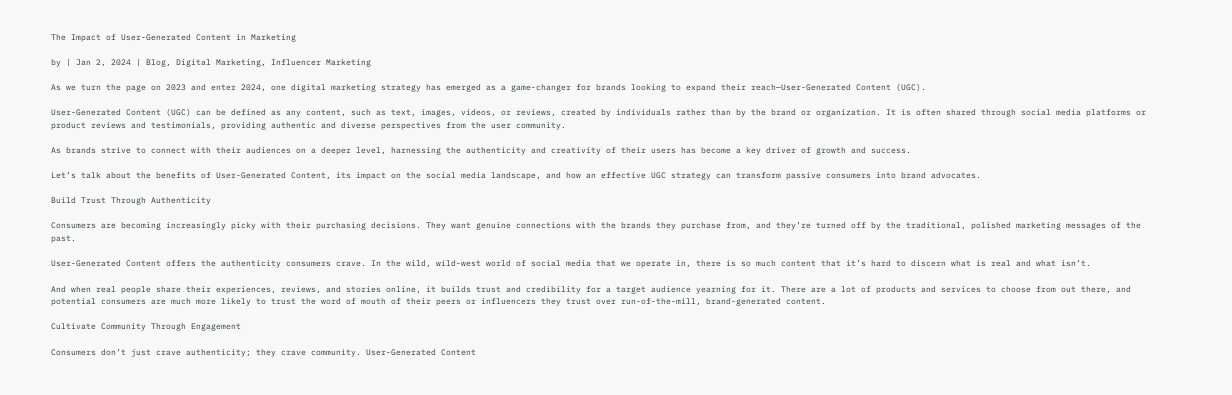The Impact of User-Generated Content in Marketing

by | Jan 2, 2024 | Blog, Digital Marketing, Influencer Marketing

As we turn the page on 2023 and enter 2024, one digital marketing strategy has emerged as a game-changer for brands looking to expand their reach—User-Generated Content (UGC).

User-Generated Content (UGC) can be defined as any content, such as text, images, videos, or reviews, created by individuals rather than by the brand or organization. It is often shared through social media platforms or product reviews and testimonials, providing authentic and diverse perspectives from the user community.

As brands strive to connect with their audiences on a deeper level, harnessing the authenticity and creativity of their users has become a key driver of growth and success.

Let’s talk about the benefits of User-Generated Content, its impact on the social media landscape, and how an effective UGC strategy can transform passive consumers into brand advocates.

Build Trust Through Authenticity

Consumers are becoming increasingly picky with their purchasing decisions. They want genuine connections with the brands they purchase from, and they’re turned off by the traditional, polished marketing messages of the past.

User-Generated Content offers the authenticity consumers crave. In the wild, wild-west world of social media that we operate in, there is so much content that it’s hard to discern what is real and what isn’t.

And when real people share their experiences, reviews, and stories online, it builds trust and credibility for a target audience yearning for it. There are a lot of products and services to choose from out there, and potential consumers are much more likely to trust the word of mouth of their peers or influencers they trust over run-of-the-mill, brand-generated content.

Cultivate Community Through Engagement

Consumers don’t just crave authenticity; they crave community. User-Generated Content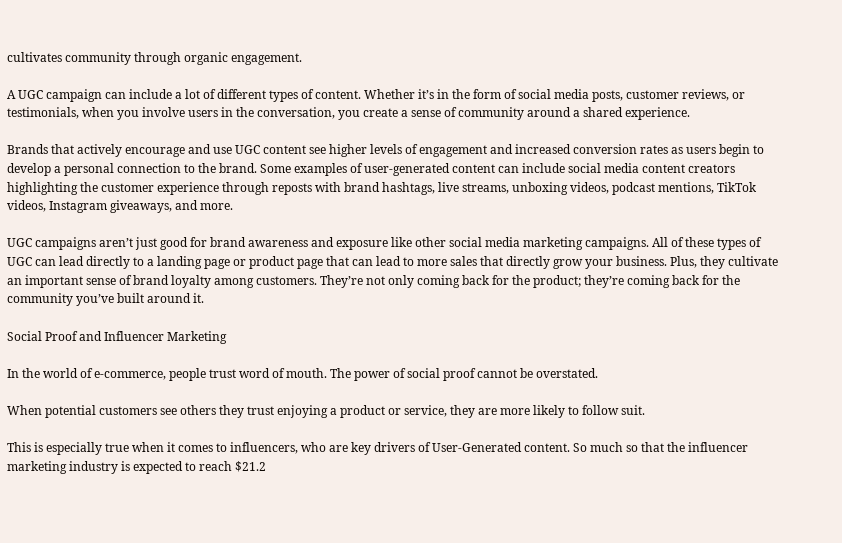cultivates community through organic engagement.

A UGC campaign can include a lot of different types of content. Whether it’s in the form of social media posts, customer reviews, or testimonials, when you involve users in the conversation, you create a sense of community around a shared experience.

Brands that actively encourage and use UGC content see higher levels of engagement and increased conversion rates as users begin to develop a personal connection to the brand. Some examples of user-generated content can include social media content creators highlighting the customer experience through reposts with brand hashtags, live streams, unboxing videos, podcast mentions, TikTok videos, Instagram giveaways, and more.

UGC campaigns aren’t just good for brand awareness and exposure like other social media marketing campaigns. All of these types of UGC can lead directly to a landing page or product page that can lead to more sales that directly grow your business. Plus, they cultivate an important sense of brand loyalty among customers. They’re not only coming back for the product; they’re coming back for the community you’ve built around it.

Social Proof and Influencer Marketing

In the world of e-commerce, people trust word of mouth. The power of social proof cannot be overstated.

When potential customers see others they trust enjoying a product or service, they are more likely to follow suit.

This is especially true when it comes to influencers, who are key drivers of User-Generated content. So much so that the influencer marketing industry is expected to reach $21.2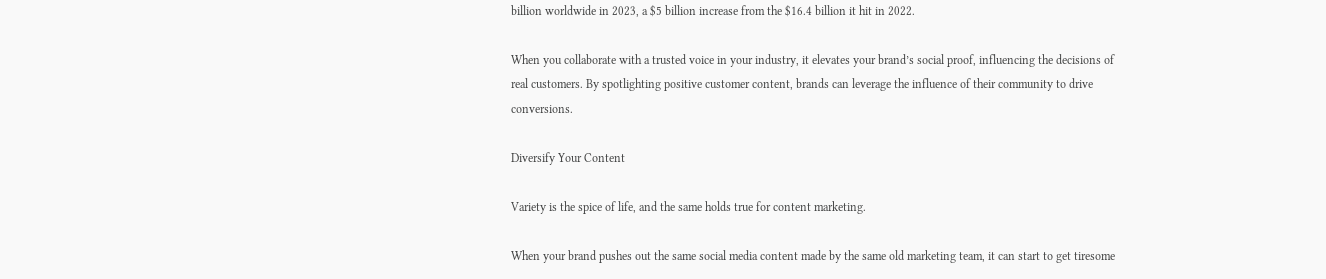billion worldwide in 2023, a $5 billion increase from the $16.4 billion it hit in 2022.

When you collaborate with a trusted voice in your industry, it elevates your brand’s social proof, influencing the decisions of real customers. By spotlighting positive customer content, brands can leverage the influence of their community to drive conversions.

Diversify Your Content

Variety is the spice of life, and the same holds true for content marketing.

When your brand pushes out the same social media content made by the same old marketing team, it can start to get tiresome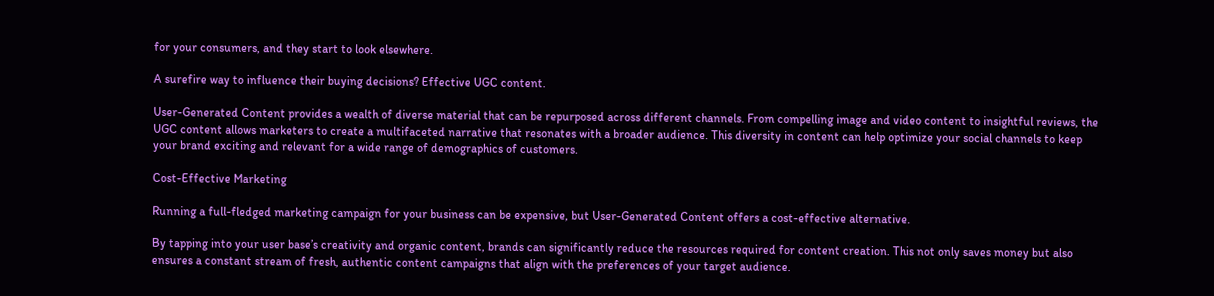for your consumers, and they start to look elsewhere.

A surefire way to influence their buying decisions? Effective UGC content.

User-Generated Content provides a wealth of diverse material that can be repurposed across different channels. From compelling image and video content to insightful reviews, the UGC content allows marketers to create a multifaceted narrative that resonates with a broader audience. This diversity in content can help optimize your social channels to keep your brand exciting and relevant for a wide range of demographics of customers.

Cost-Effective Marketing

Running a full-fledged marketing campaign for your business can be expensive, but User-Generated Content offers a cost-effective alternative.

By tapping into your user base’s creativity and organic content, brands can significantly reduce the resources required for content creation. This not only saves money but also ensures a constant stream of fresh, authentic content campaigns that align with the preferences of your target audience.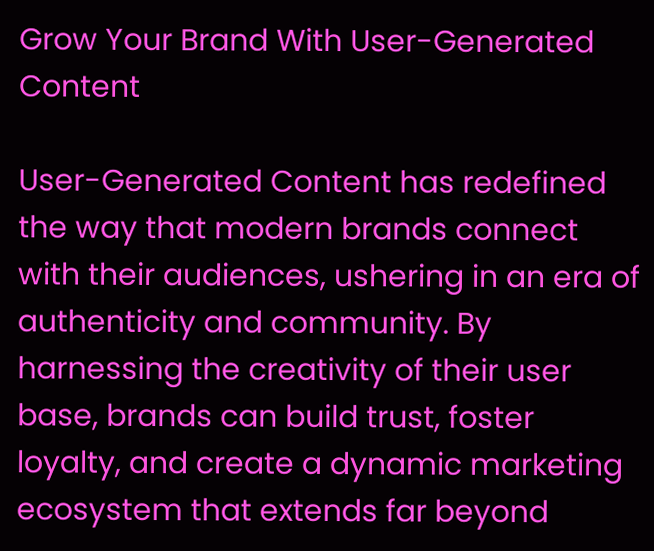Grow Your Brand With User-Generated Content

User-Generated Content has redefined the way that modern brands connect with their audiences, ushering in an era of authenticity and community. By harnessing the creativity of their user base, brands can build trust, foster loyalty, and create a dynamic marketing ecosystem that extends far beyond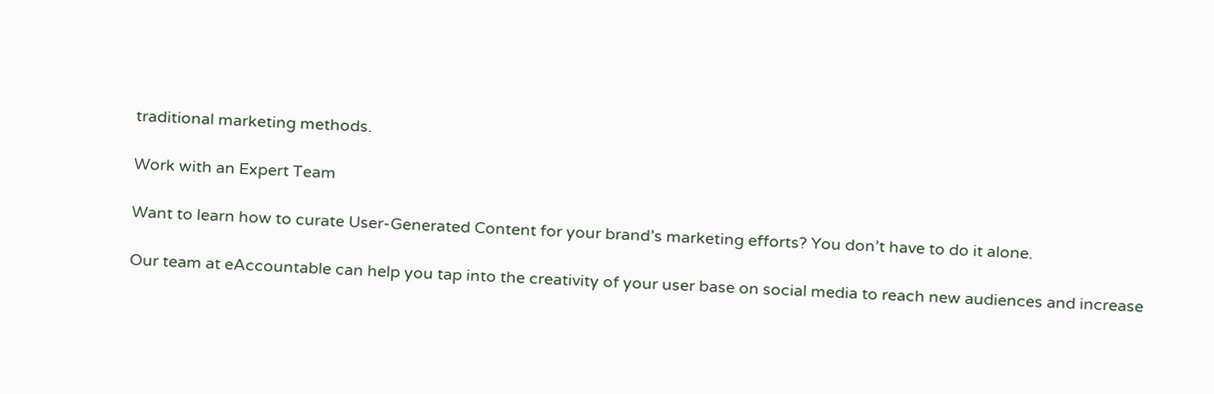traditional marketing methods.

Work with an Expert Team

Want to learn how to curate User-Generated Content for your brand’s marketing efforts? You don’t have to do it alone.

Our team at eAccountable can help you tap into the creativity of your user base on social media to reach new audiences and increase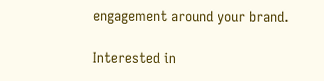engagement around your brand.

Interested in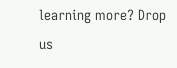learning more? Drop us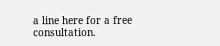a line here for a free consultation.